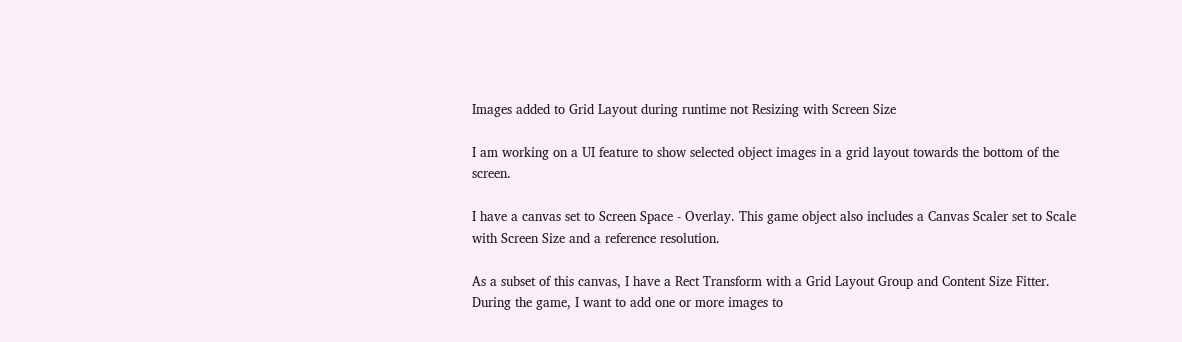Images added to Grid Layout during runtime not Resizing with Screen Size

I am working on a UI feature to show selected object images in a grid layout towards the bottom of the screen.

I have a canvas set to Screen Space - Overlay. This game object also includes a Canvas Scaler set to Scale with Screen Size and a reference resolution.

As a subset of this canvas, I have a Rect Transform with a Grid Layout Group and Content Size Fitter. During the game, I want to add one or more images to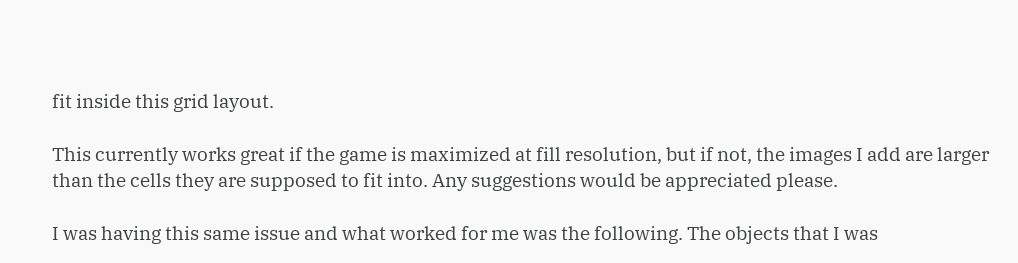fit inside this grid layout.

This currently works great if the game is maximized at fill resolution, but if not, the images I add are larger than the cells they are supposed to fit into. Any suggestions would be appreciated please.

I was having this same issue and what worked for me was the following. The objects that I was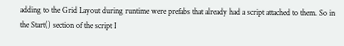adding to the Grid Layout during runtime were prefabs that already had a script attached to them. So in the Start() section of the script I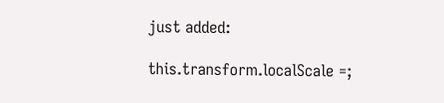just added:

this.transform.localScale =;